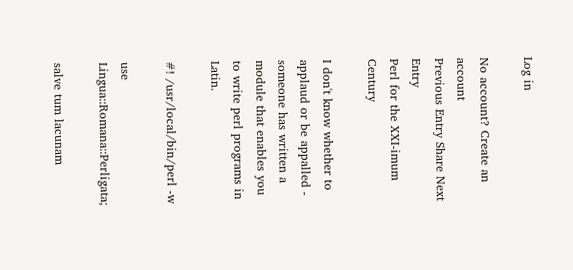Log in

No account? Create an account
Previous Entry Share Next Entry
Perl for the XXI-imum Century

I don't know whether to applaud or be appalled - someone has written a module that enables you to write perl programs in Latin.

#! /usr/local/bin/perl -w

use Lingua::Romana::Perligata;

salve tum lacunam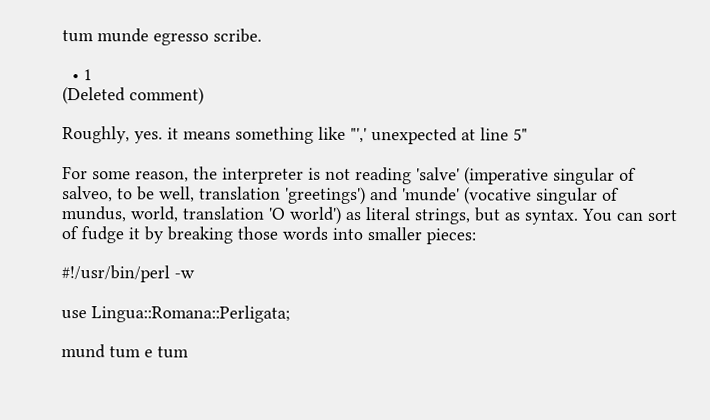tum munde egresso scribe.

  • 1
(Deleted comment)

Roughly, yes. it means something like "',' unexpected at line 5"

For some reason, the interpreter is not reading 'salve' (imperative singular of salveo, to be well, translation 'greetings') and 'munde' (vocative singular of mundus, world, translation 'O world') as literal strings, but as syntax. You can sort of fudge it by breaking those words into smaller pieces:

#!/usr/bin/perl -w

use Lingua::Romana::Perligata;

mund tum e tum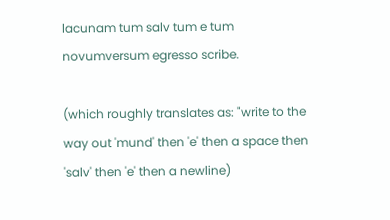lacunam tum salv tum e tum novumversum egresso scribe.

(which roughly translates as: "write to the way out 'mund' then 'e' then a space then 'salv' then 'e' then a newline)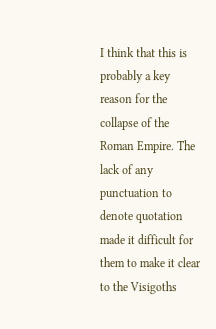I think that this is probably a key reason for the collapse of the Roman Empire. The lack of any punctuation to denote quotation made it difficult for them to make it clear to the Visigoths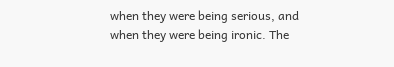when they were being serious, and when they were being ironic. The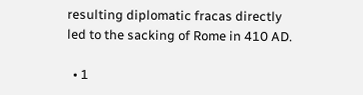resulting diplomatic fracas directly led to the sacking of Rome in 410 AD.

  • 1